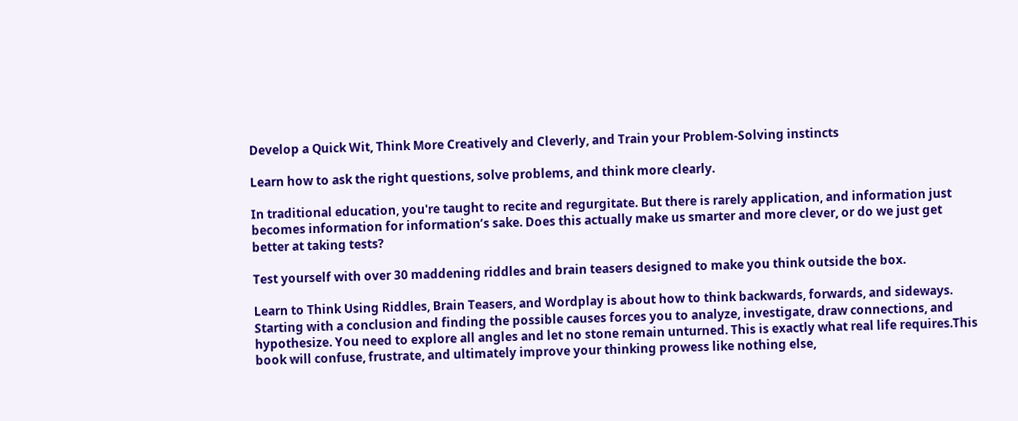Develop a Quick Wit, Think More Creatively and Cleverly, and Train your Problem-Solving instincts

Learn how to ask the right questions, solve problems, and think more clearly.

In traditional education, you're taught to recite and regurgitate. But there is rarely application, and information just becomes information for information’s sake. Does this actually make us smarter and more clever, or do we just get better at taking tests?

Test yourself with over 30 maddening riddles and brain teasers designed to make you think outside the box.

Learn to Think Using Riddles, Brain Teasers, and Wordplay is about how to think backwards, forwards, and sideways. Starting with a conclusion and finding the possible causes forces you to analyze, investigate, draw connections, and hypothesize. You need to explore all angles and let no stone remain unturned. This is exactly what real life requires.This book will confuse, frustrate, and ultimately improve your thinking prowess like nothing else,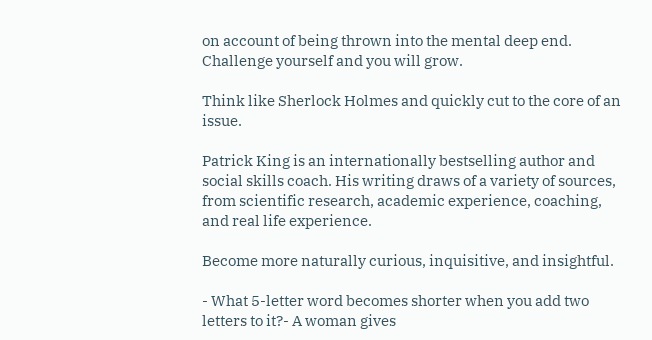on account of being thrown into the mental deep end. Challenge yourself and you will grow.

Think like Sherlock Holmes and quickly cut to the core of an issue.

Patrick King is an internationally bestselling author and social skills coach. His writing draws of a variety of sources, from scientific research, academic experience, coaching, and real life experience.

Become more naturally curious, inquisitive, and insightful.

- What 5-letter word becomes shorter when you add two letters to it?- A woman gives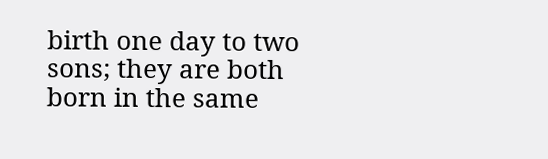birth one day to two sons; they are both born in the same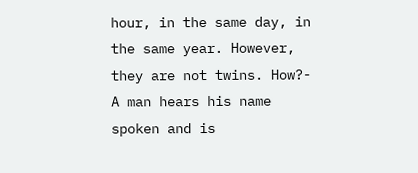hour, in the same day, in the same year. However, they are not twins. How?- A man hears his name spoken and is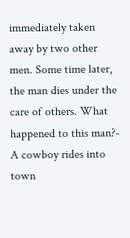immediately taken away by two other men. Some time later, the man dies under the care of others. What happened to this man?- A cowboy rides into town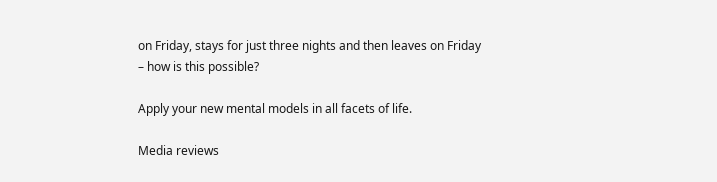on Friday, stays for just three nights and then leaves on Friday – how is this possible?

Apply your new mental models in all facets of life.

Media reviews